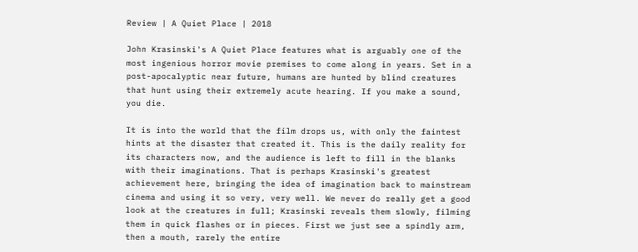Review | A Quiet Place | 2018

John Krasinski's A Quiet Place features what is arguably one of the most ingenious horror movie premises to come along in years. Set in a post-apocalyptic near future, humans are hunted by blind creatures that hunt using their extremely acute hearing. If you make a sound, you die.

It is into the world that the film drops us, with only the faintest hints at the disaster that created it. This is the daily reality for its characters now, and the audience is left to fill in the blanks with their imaginations. That is perhaps Krasinski's greatest achievement here, bringing the idea of imagination back to mainstream cinema and using it so very, very well. We never do really get a good look at the creatures in full; Krasinski reveals them slowly, filming them in quick flashes or in pieces. First we just see a spindly arm, then a mouth, rarely the entire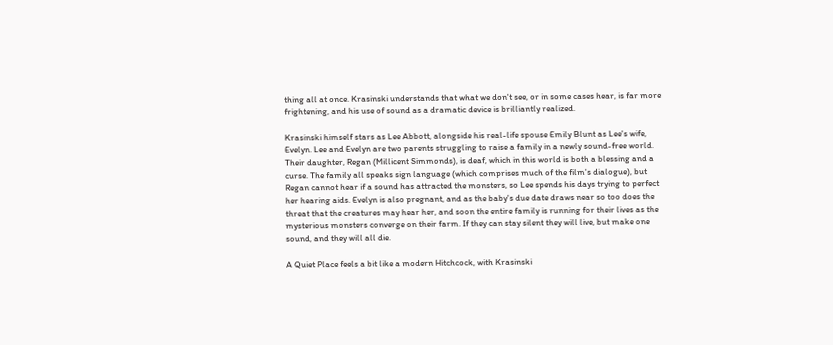thing all at once. Krasinski understands that what we don't see, or in some cases hear, is far more frightening, and his use of sound as a dramatic device is brilliantly realized.

Krasinski himself stars as Lee Abbott, alongside his real-life spouse Emily Blunt as Lee's wife, Evelyn. Lee and Evelyn are two parents struggling to raise a family in a newly sound-free world. Their daughter, Regan (Millicent Simmonds), is deaf, which in this world is both a blessing and a curse. The family all speaks sign language (which comprises much of the film's dialogue), but Regan cannot hear if a sound has attracted the monsters, so Lee spends his days trying to perfect her hearing aids. Evelyn is also pregnant, and as the baby's due date draws near so too does the threat that the creatures may hear her, and soon the entire family is running for their lives as the mysterious monsters converge on their farm. If they can stay silent they will live, but make one sound, and they will all die.

A Quiet Place feels a bit like a modern Hitchcock, with Krasinski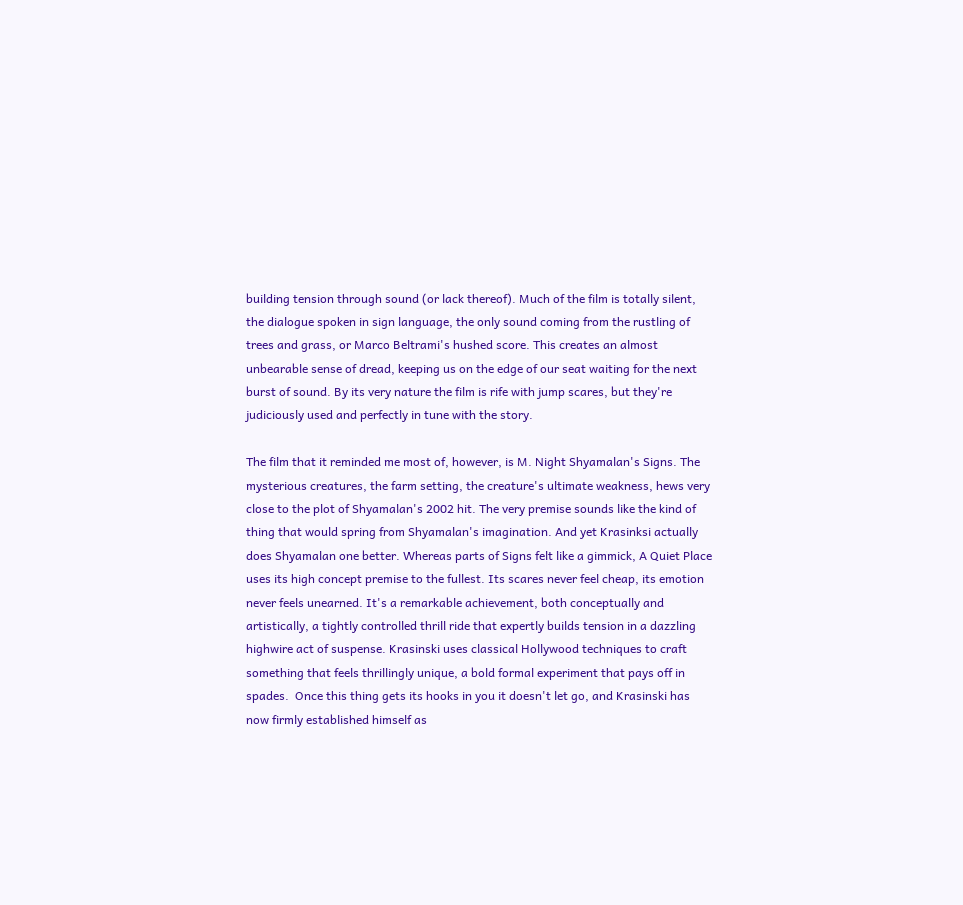building tension through sound (or lack thereof). Much of the film is totally silent, the dialogue spoken in sign language, the only sound coming from the rustling of trees and grass, or Marco Beltrami's hushed score. This creates an almost unbearable sense of dread, keeping us on the edge of our seat waiting for the next burst of sound. By its very nature the film is rife with jump scares, but they're judiciously used and perfectly in tune with the story.

The film that it reminded me most of, however, is M. Night Shyamalan's Signs. The mysterious creatures, the farm setting, the creature's ultimate weakness, hews very close to the plot of Shyamalan's 2002 hit. The very premise sounds like the kind of thing that would spring from Shyamalan's imagination. And yet Krasinksi actually does Shyamalan one better. Whereas parts of Signs felt like a gimmick, A Quiet Place uses its high concept premise to the fullest. Its scares never feel cheap, its emotion never feels unearned. It's a remarkable achievement, both conceptually and artistically, a tightly controlled thrill ride that expertly builds tension in a dazzling highwire act of suspense. Krasinski uses classical Hollywood techniques to craft something that feels thrillingly unique, a bold formal experiment that pays off in spades.  Once this thing gets its hooks in you it doesn't let go, and Krasinski has now firmly established himself as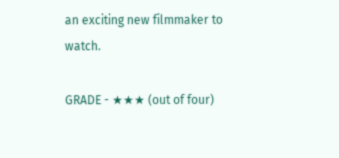an exciting new filmmaker to watch.

GRADE - ★★★ (out of four)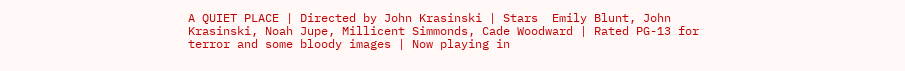A QUIET PLACE | Directed by John Krasinski | Stars  Emily Blunt, John Krasinski, Noah Jupe, Millicent Simmonds, Cade Woodward | Rated PG-13 for terror and some bloody images | Now playing in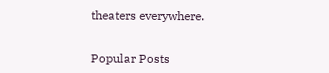theaters everywhere.


Popular Posts